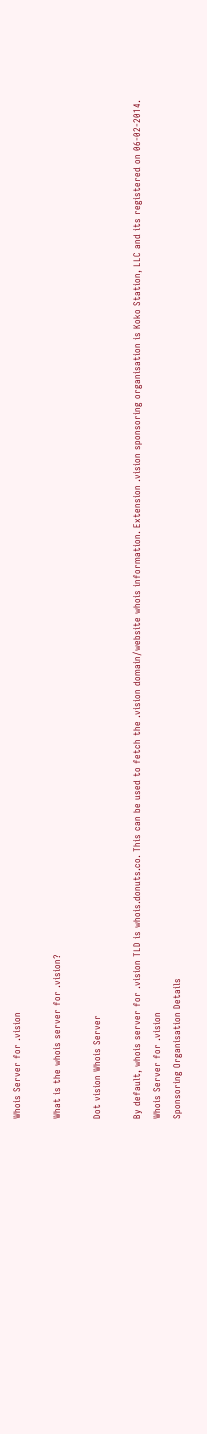Whois Server for .vision

What is the whois server for .vision?

Dot vision Whois Server

By default, whois server for .vision TLD is whois.donuts.co. This can be used to fetch the .vision domain/website whois information. Extension .vision sponsoring organisation is Koko Station, LLC and its registered on 06-02-2014.
Whois Server for .vision
Sponsoring Organisation Details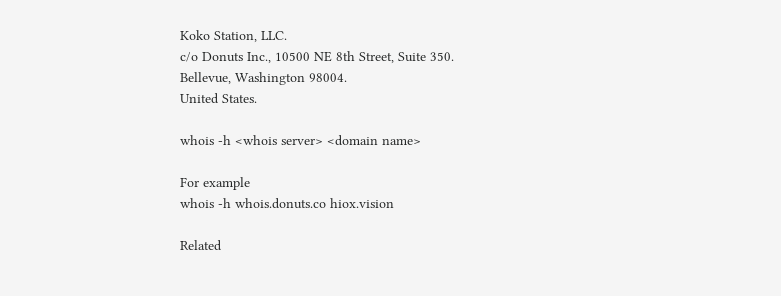Koko Station, LLC.
c/o Donuts Inc., 10500 NE 8th Street, Suite 350.
Bellevue, Washington 98004.
United States.

whois -h <whois server> <domain name>

For example
whois -h whois.donuts.co hiox.vision

Related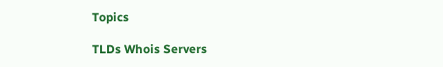Topics

TLDs Whois Servers